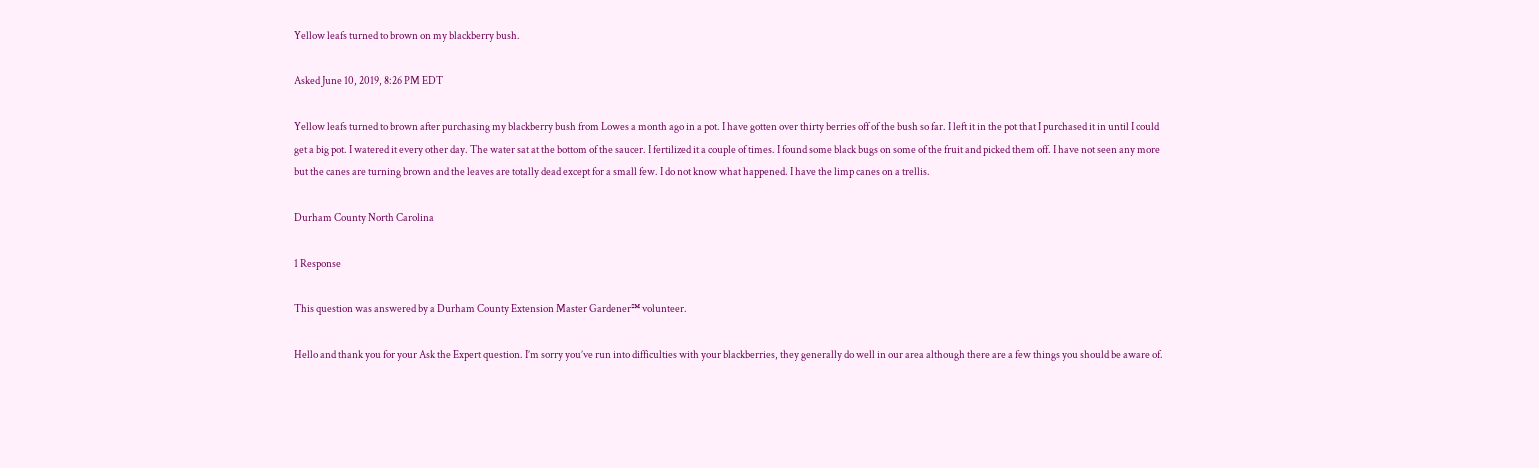Yellow leafs turned to brown on my blackberry bush.

Asked June 10, 2019, 8:26 PM EDT

Yellow leafs turned to brown after purchasing my blackberry bush from Lowes a month ago in a pot. I have gotten over thirty berries off of the bush so far. I left it in the pot that I purchased it in until I could get a big pot. I watered it every other day. The water sat at the bottom of the saucer. I fertilized it a couple of times. I found some black bugs on some of the fruit and picked them off. I have not seen any more but the canes are turning brown and the leaves are totally dead except for a small few. I do not know what happened. I have the limp canes on a trellis.

Durham County North Carolina

1 Response

This question was answered by a Durham County Extension Master Gardener℠ volunteer.

Hello and thank you for your Ask the Expert question. I’m sorry you’ve run into difficulties with your blackberries, they generally do well in our area although there are a few things you should be aware of.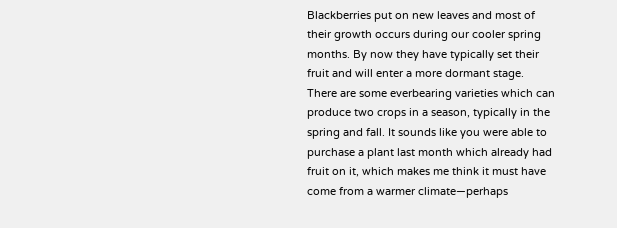Blackberries put on new leaves and most of their growth occurs during our cooler spring months. By now they have typically set their fruit and will enter a more dormant stage. There are some everbearing varieties which can produce two crops in a season, typically in the spring and fall. It sounds like you were able to purchase a plant last month which already had fruit on it, which makes me think it must have come from a warmer climate—perhaps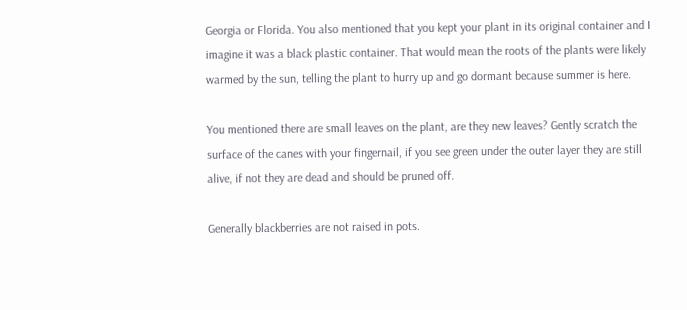Georgia or Florida. You also mentioned that you kept your plant in its original container and I imagine it was a black plastic container. That would mean the roots of the plants were likely warmed by the sun, telling the plant to hurry up and go dormant because summer is here.

You mentioned there are small leaves on the plant, are they new leaves? Gently scratch the surface of the canes with your fingernail, if you see green under the outer layer they are still alive, if not they are dead and should be pruned off.

Generally blackberries are not raised in pots.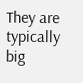They are typically big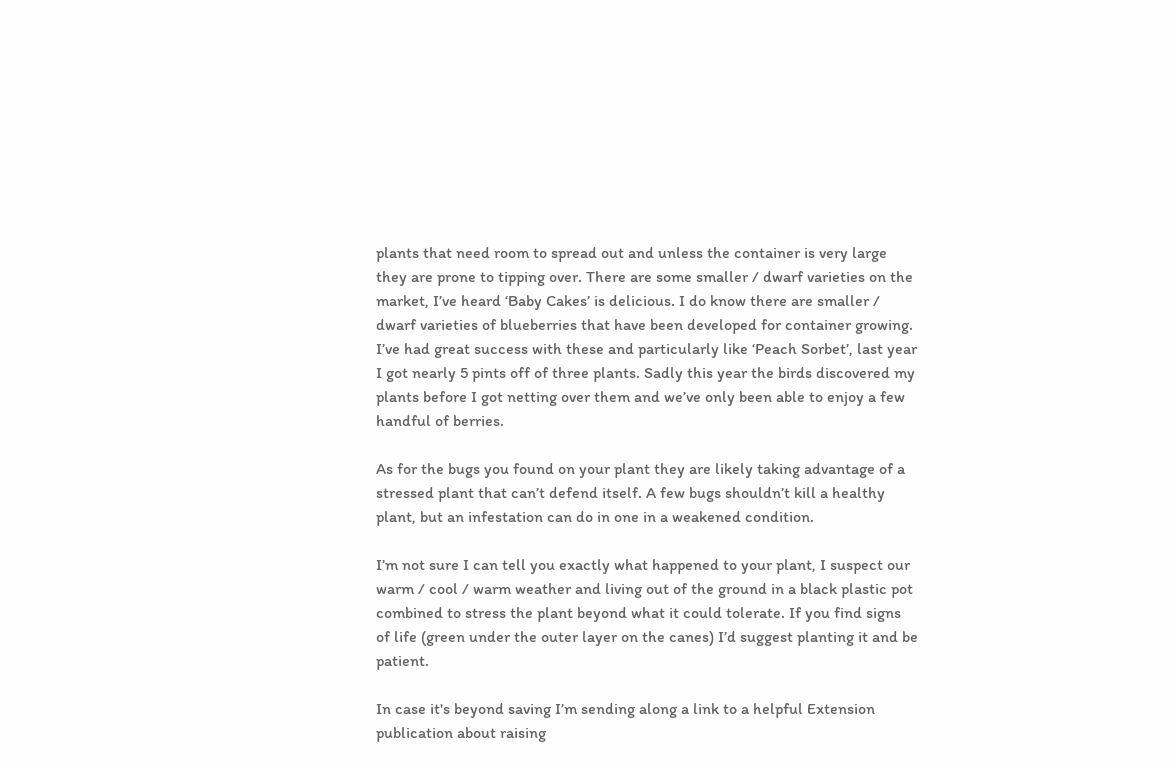plants that need room to spread out and unless the container is very large they are prone to tipping over. There are some smaller / dwarf varieties on the market, I’ve heard ‘Baby Cakes’ is delicious. I do know there are smaller / dwarf varieties of blueberries that have been developed for container growing. I’ve had great success with these and particularly like ‘Peach Sorbet’, last year I got nearly 5 pints off of three plants. Sadly this year the birds discovered my plants before I got netting over them and we’ve only been able to enjoy a few handful of berries.

As for the bugs you found on your plant they are likely taking advantage of a stressed plant that can’t defend itself. A few bugs shouldn’t kill a healthy plant, but an infestation can do in one in a weakened condition.

I’m not sure I can tell you exactly what happened to your plant, I suspect our warm / cool / warm weather and living out of the ground in a black plastic pot combined to stress the plant beyond what it could tolerate. If you find signs of life (green under the outer layer on the canes) I’d suggest planting it and be patient.

In case it's beyond saving I’m sending along a link to a helpful Extension publication about raising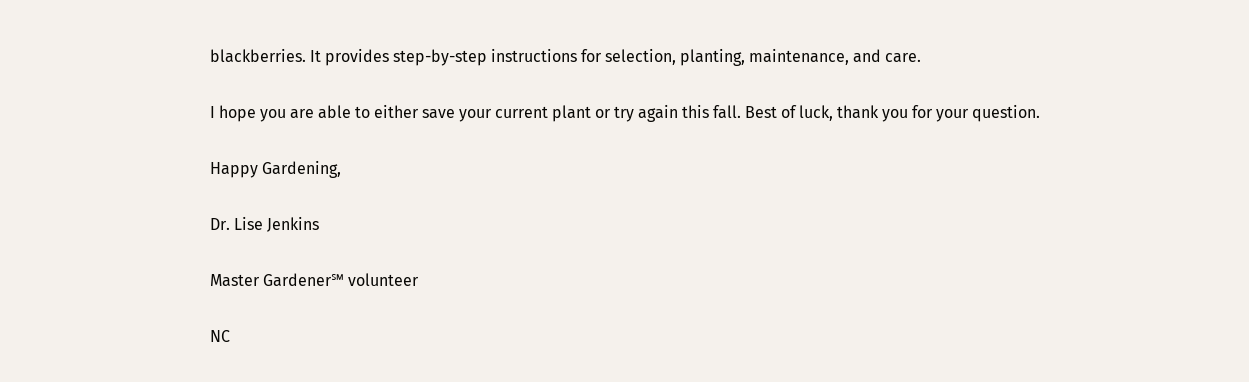blackberries. It provides step-by-step instructions for selection, planting, maintenance, and care.

I hope you are able to either save your current plant or try again this fall. Best of luck, thank you for your question.

Happy Gardening,

Dr. Lise Jenkins

Master Gardener℠ volunteer

NC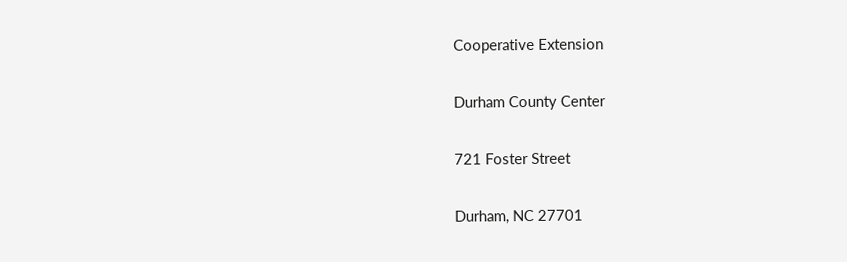Cooperative Extension

Durham County Center

721 Foster Street

Durham, NC 27701